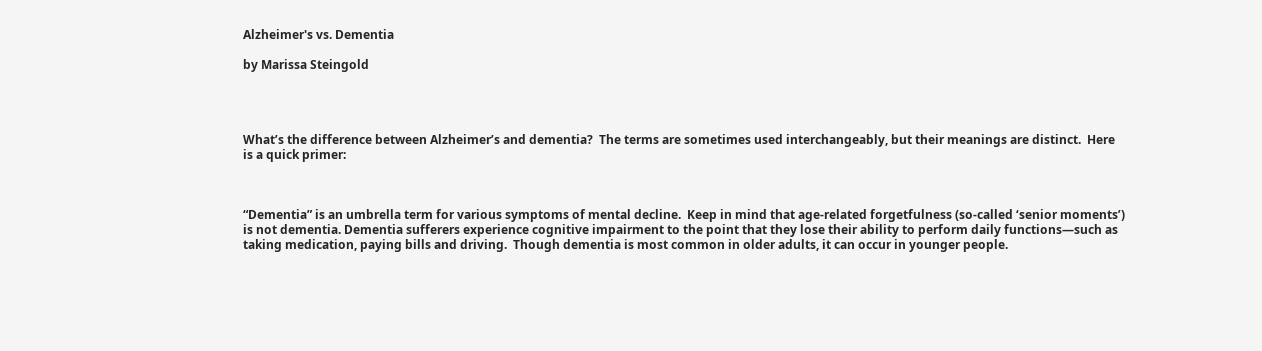Alzheimer's vs. Dementia

by Marissa Steingold




What’s the difference between Alzheimer’s and dementia?  The terms are sometimes used interchangeably, but their meanings are distinct.  Here is a quick primer:



“Dementia” is an umbrella term for various symptoms of mental decline.  Keep in mind that age-related forgetfulness (so-called ‘senior moments’) is not dementia. Dementia sufferers experience cognitive impairment to the point that they lose their ability to perform daily functions—such as taking medication, paying bills and driving.  Though dementia is most common in older adults, it can occur in younger people.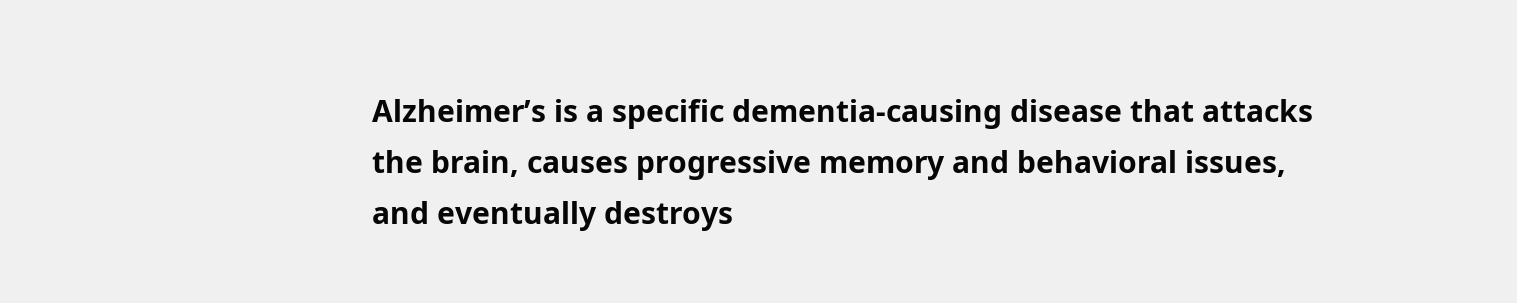Alzheimer’s is a specific dementia-causing disease that attacks the brain, causes progressive memory and behavioral issues, and eventually destroys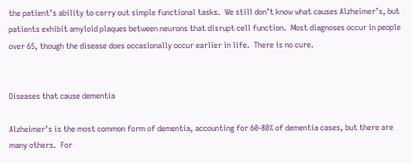the patient’s ability to carry out simple functional tasks.  We still don’t know what causes Alzheimer’s, but patients exhibit amyloid plaques between neurons that disrupt cell function.  Most diagnoses occur in people over 65, though the disease does occasionally occur earlier in life.  There is no cure.


Diseases that cause dementia

Alzheimer’s is the most common form of dementia, accounting for 60-80% of dementia cases, but there are many others.  For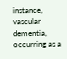instance, vascular dementia, occurring as a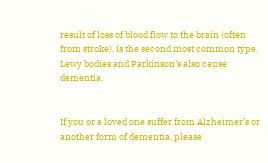result of loss of blood flow to the brain (often from stroke), is the second most common type.  Lewy bodies and Parkinson’s also cause dementia.


If you or a loved one suffer from Alzheimer’s or another form of dementia, please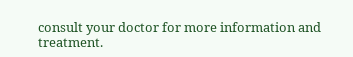consult your doctor for more information and treatment.